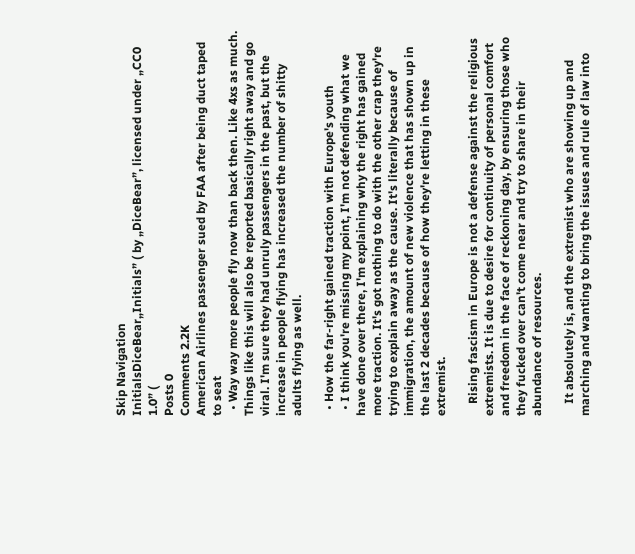Skip Navigation
InitialsDiceBear„Initials” ( by „DiceBear”, licensed under „CC0 1.0” (
Posts 0
Comments 2.2K
American Airlines passenger sued by FAA after being duct taped to seat
  • Way way more people fly now than back then. Like 4xs as much. Things like this will also be reported basically right away and go viral. I'm sure they had unruly passengers in the past, but the increase in people flying has increased the number of shitty adults flying as well.

  • How the far-right gained traction with Europe's youth
  • I think you're missing my point, I'm not defending what we have done over there, I'm explaining why the right has gained more traction. It's got nothing to do with the other crap they're trying to explain away as the cause. It's literally because of immigration, the amount of new violence that has shown up in the last 2 decades because of how they're letting in these extremist.

    Rising fascism in Europe is not a defense against the religious extremists. It is due to desire for continuity of personal comfort and freedom in the face of reckoning day, by ensuring those who they fucked over can't come near and try to share in their abundance of resources.

    It absolutely is, and the extremist who are showing up and marching and wanting to bring the issues and rule of law into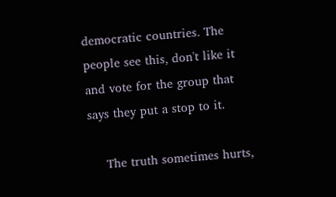democratic countries. The people see this, don't like it and vote for the group that says they put a stop to it.

    The truth sometimes hurts,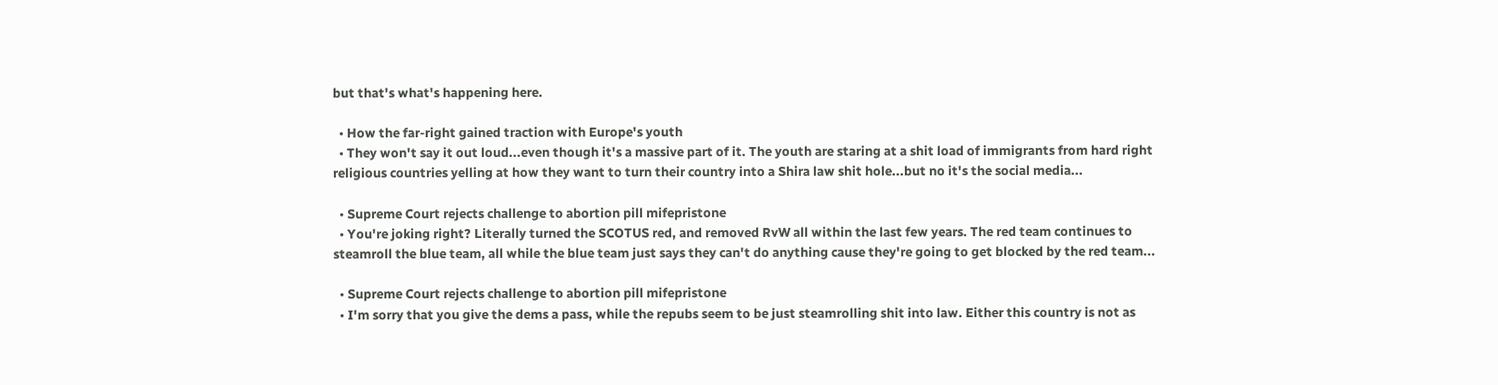but that's what's happening here.

  • How the far-right gained traction with Europe's youth
  • They won't say it out loud...even though it's a massive part of it. The youth are staring at a shit load of immigrants from hard right religious countries yelling at how they want to turn their country into a Shira law shit hole...but no it's the social media...

  • Supreme Court rejects challenge to abortion pill mifepristone
  • You're joking right? Literally turned the SCOTUS red, and removed RvW all within the last few years. The red team continues to steamroll the blue team, all while the blue team just says they can't do anything cause they're going to get blocked by the red team...

  • Supreme Court rejects challenge to abortion pill mifepristone
  • I'm sorry that you give the dems a pass, while the repubs seem to be just steamrolling shit into law. Either this country is not as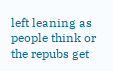left leaning as people think or the repubs get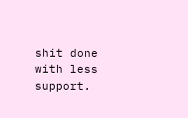shit done with less support.